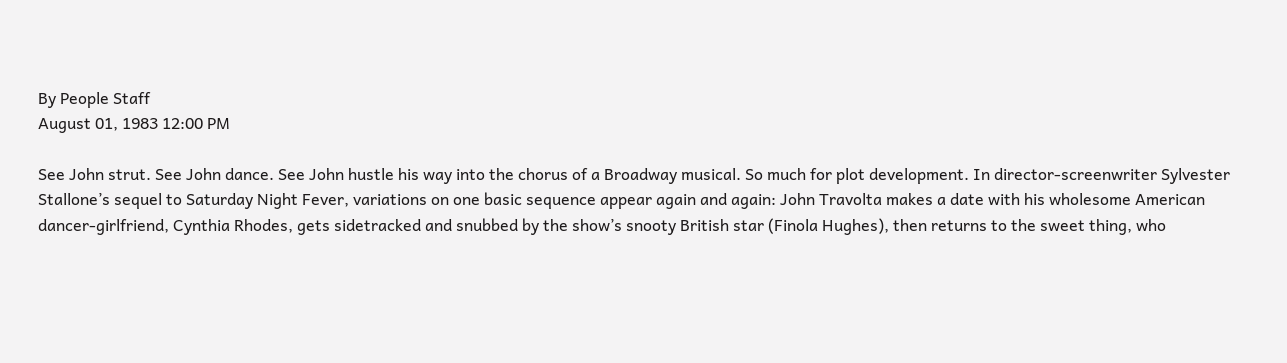By People Staff
August 01, 1983 12:00 PM

See John strut. See John dance. See John hustle his way into the chorus of a Broadway musical. So much for plot development. In director-screenwriter Sylvester Stallone’s sequel to Saturday Night Fever, variations on one basic sequence appear again and again: John Travolta makes a date with his wholesome American dancer-girlfriend, Cynthia Rhodes, gets sidetracked and snubbed by the show’s snooty British star (Finola Hughes), then returns to the sweet thing, who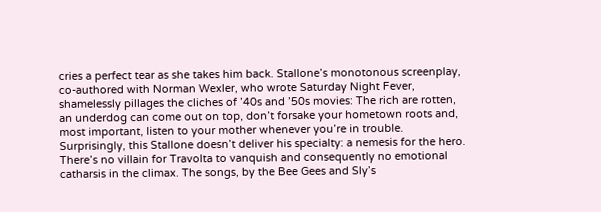cries a perfect tear as she takes him back. Stallone’s monotonous screenplay, co-authored with Norman Wexler, who wrote Saturday Night Fever, shamelessly pillages the cliches of ’40s and ’50s movies: The rich are rotten, an underdog can come out on top, don’t forsake your hometown roots and, most important, listen to your mother whenever you’re in trouble. Surprisingly, this Stallone doesn’t deliver his specialty: a nemesis for the hero. There’s no villain for Travolta to vanquish and consequently no emotional catharsis in the climax. The songs, by the Bee Gees and Sly’s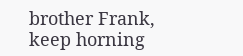brother Frank, keep horning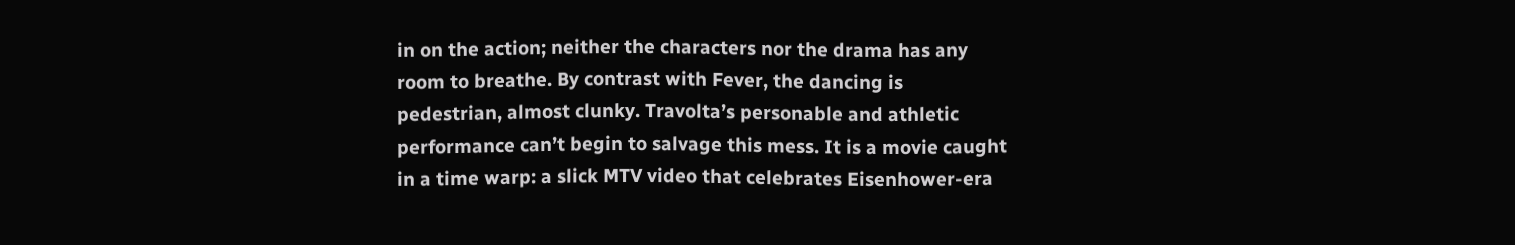in on the action; neither the characters nor the drama has any room to breathe. By contrast with Fever, the dancing is pedestrian, almost clunky. Travolta’s personable and athletic performance can’t begin to salvage this mess. It is a movie caught in a time warp: a slick MTV video that celebrates Eisenhower-era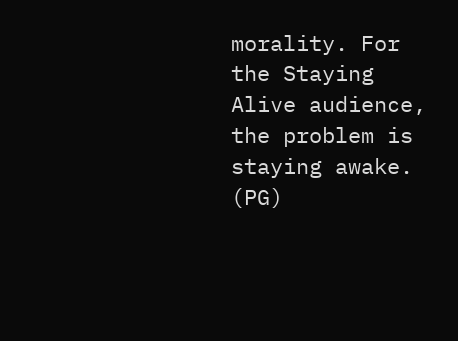morality. For the Staying Alive audience, the problem is staying awake. (PG)